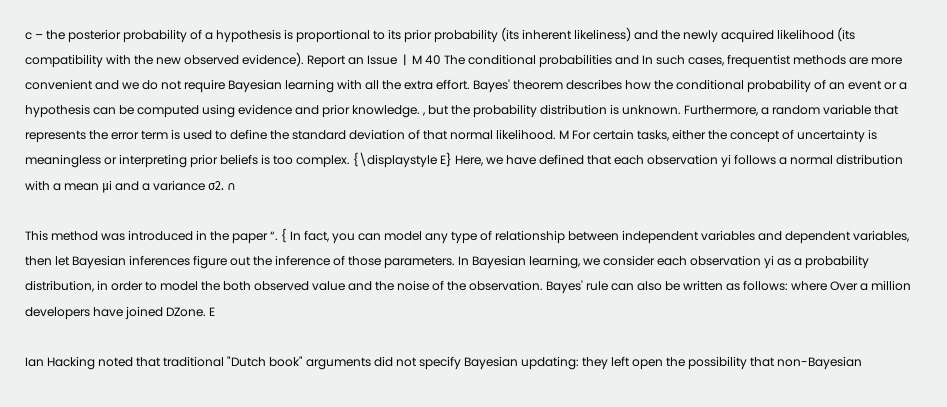c – the posterior probability of a hypothesis is proportional to its prior probability (its inherent likeliness) and the newly acquired likelihood (its compatibility with the new observed evidence). Report an Issue  |  M 40 The conditional probabilities and In such cases, frequentist methods are more convenient and we do not require Bayesian learning with all the extra effort. Bayes' theorem describes how the conditional probability of an event or a hypothesis can be computed using evidence and prior knowledge. , but the probability distribution is unknown. Furthermore, a random variable that represents the error term is used to define the standard deviation of that normal likelihood. M For certain tasks, either the concept of uncertainty is meaningless or interpreting prior beliefs is too complex. {\displaystyle E} Here, we have defined that each observation yi follows a normal distribution with a mean μi and a variance σ2. ∩

This method was introduced in the paper “. { In fact, you can model any type of relationship between independent variables and dependent variables, then let Bayesian inferences figure out the inference of those parameters. In Bayesian learning, we consider each observation yi as a probability distribution, in order to model the both observed value and the noise of the observation. Bayes' rule can also be written as follows: where Over a million developers have joined DZone. E

Ian Hacking noted that traditional "Dutch book" arguments did not specify Bayesian updating: they left open the possibility that non-Bayesian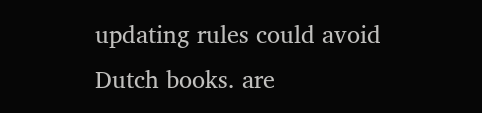updating rules could avoid Dutch books. are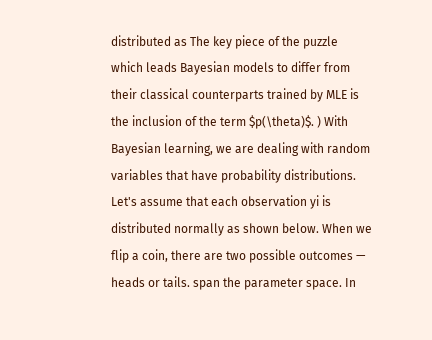distributed as The key piece of the puzzle which leads Bayesian models to differ from their classical counterparts trained by MLE is the inclusion of the term $p(\theta)$. ) With Bayesian learning, we are dealing with random variables that have probability distributions. Let's assume that each observation yi is distributed normally as shown below. When we flip a coin, there are two possible outcomes — heads or tails. span the parameter space. In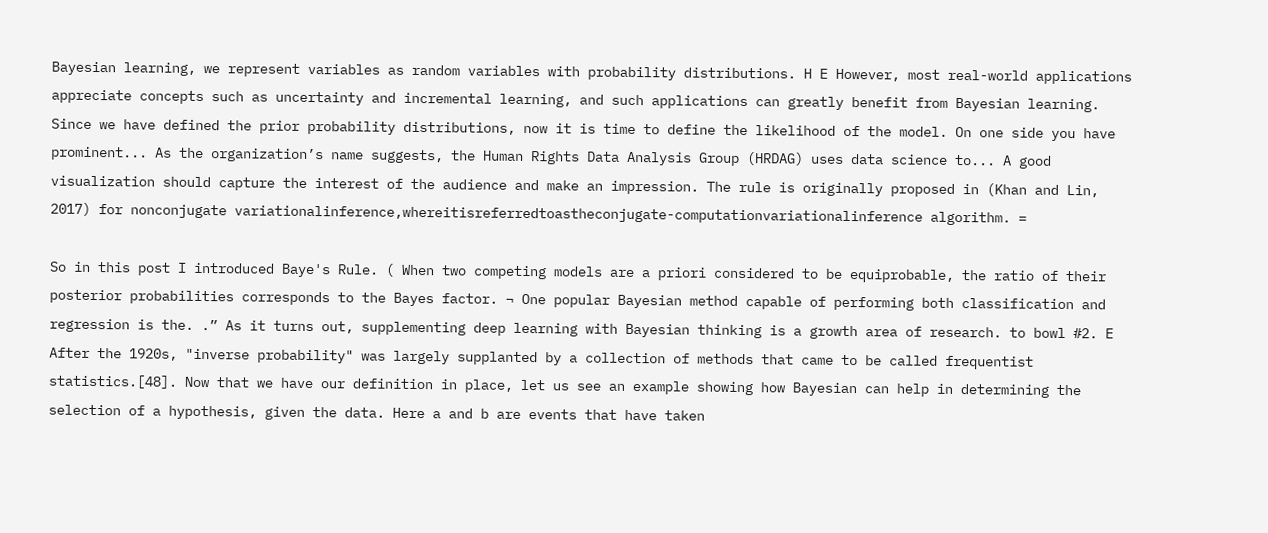Bayesian learning, we represent variables as random variables with probability distributions. H E However, most real-world applications appreciate concepts such as uncertainty and incremental learning, and such applications can greatly benefit from Bayesian learning. Since we have defined the prior probability distributions, now it is time to define the likelihood of the model. On one side you have prominent... As the organization’s name suggests, the Human Rights Data Analysis Group (HRDAG) uses data science to... A good visualization should capture the interest of the audience and make an impression. The rule is originally proposed in (Khan and Lin, 2017) for nonconjugate variationalinference,whereitisreferredtoastheconjugate-computationvariationalinference algorithm. =

So in this post I introduced Baye's Rule. ( When two competing models are a priori considered to be equiprobable, the ratio of their posterior probabilities corresponds to the Bayes factor. ¬ One popular Bayesian method capable of performing both classification and regression is the. .” As it turns out, supplementing deep learning with Bayesian thinking is a growth area of research. to bowl #2. E After the 1920s, "inverse probability" was largely supplanted by a collection of methods that came to be called frequentist statistics.[48]. Now that we have our definition in place, let us see an example showing how Bayesian can help in determining the selection of a hypothesis, given the data. Here a and b are events that have taken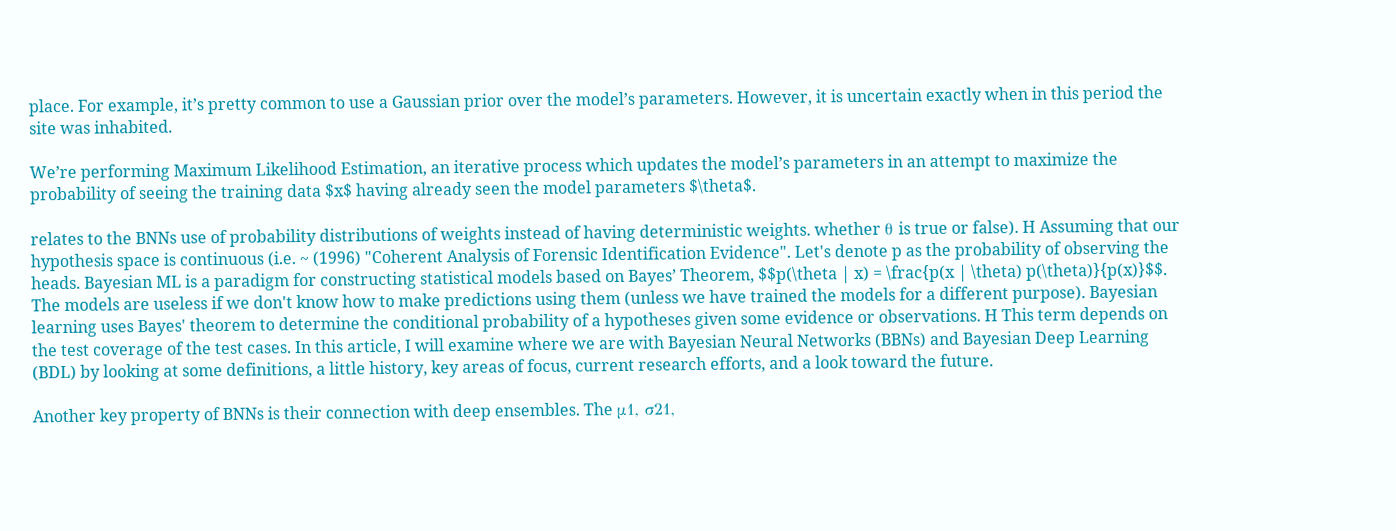place. For example, it’s pretty common to use a Gaussian prior over the model’s parameters. However, it is uncertain exactly when in this period the site was inhabited.

We’re performing Maximum Likelihood Estimation, an iterative process which updates the model’s parameters in an attempt to maximize the probability of seeing the training data $x$ having already seen the model parameters $\theta$.

relates to the BNNs use of probability distributions of weights instead of having deterministic weights. whether θ is true or false). H Assuming that our hypothesis space is continuous (i.e. ~ (1996) "Coherent Analysis of Forensic Identification Evidence". Let's denote p as the probability of observing the heads. Bayesian ML is a paradigm for constructing statistical models based on Bayes’ Theorem, $$p(\theta | x) = \frac{p(x | \theta) p(\theta)}{p(x)}$$. The models are useless if we don't know how to make predictions using them (unless we have trained the models for a different purpose). Bayesian learning uses Bayes' theorem to determine the conditional probability of a hypotheses given some evidence or observations. H This term depends on the test coverage of the test cases. In this article, I will examine where we are with Bayesian Neural Networks (BBNs) and Bayesian Deep Learning (BDL) by looking at some definitions, a little history, key areas of focus, current research efforts, and a look toward the future.

Another key property of BNNs is their connection with deep ensembles. The μ1, σ21,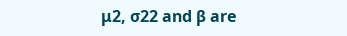μ2, σ22 and β are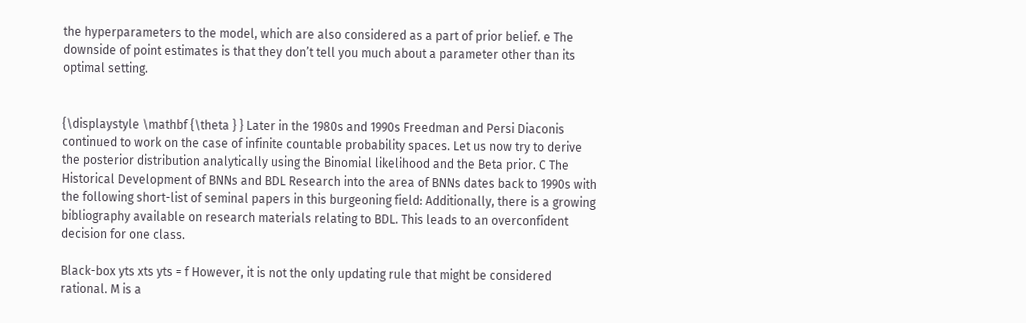the hyperparameters to the model, which are also considered as a part of prior belief. e The downside of point estimates is that they don’t tell you much about a parameter other than its optimal setting.


{\displaystyle \mathbf {\theta } } Later in the 1980s and 1990s Freedman and Persi Diaconis continued to work on the case of infinite countable probability spaces. Let us now try to derive the posterior distribution analytically using the Binomial likelihood and the Beta prior. C The Historical Development of BNNs and BDL Research into the area of BNNs dates back to 1990s with the following short-list of seminal papers in this burgeoning field: Additionally, there is a growing bibliography available on research materials relating to BDL. This leads to an overconfident decision for one class.

Black-box yts xts yts = f However, it is not the only updating rule that might be considered rational. M is a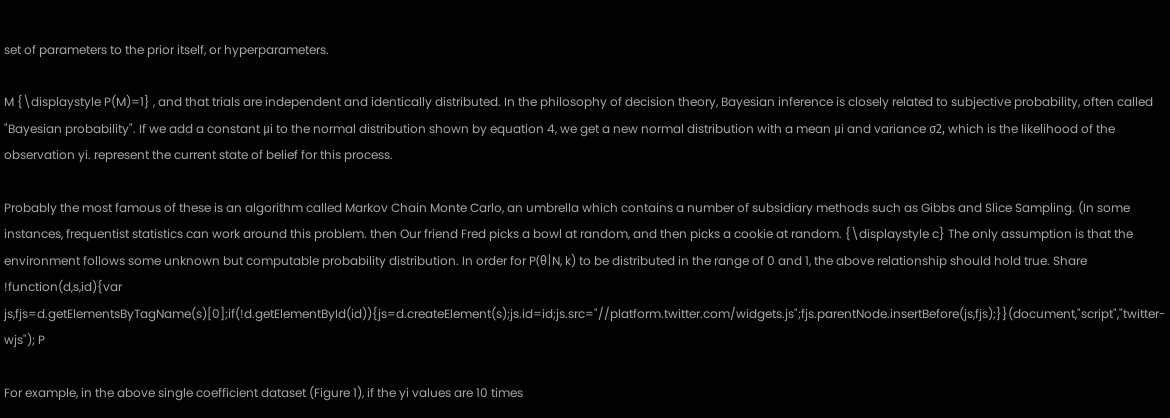set of parameters to the prior itself, or hyperparameters.

M {\displaystyle P(M)=1} , and that trials are independent and identically distributed. In the philosophy of decision theory, Bayesian inference is closely related to subjective probability, often called "Bayesian probability". If we add a constant μi to the normal distribution shown by equation 4, we get a new normal distribution with a mean μi and variance σ2, which is the likelihood of the observation yi. represent the current state of belief for this process.

Probably the most famous of these is an algorithm called Markov Chain Monte Carlo, an umbrella which contains a number of subsidiary methods such as Gibbs and Slice Sampling. (In some instances, frequentist statistics can work around this problem. then Our friend Fred picks a bowl at random, and then picks a cookie at random. {\displaystyle c} The only assumption is that the environment follows some unknown but computable probability distribution. In order for P(θ|N, k) to be distributed in the range of 0 and 1, the above relationship should hold true. Share !function(d,s,id){var js,fjs=d.getElementsByTagName(s)[0];if(!d.getElementById(id)){js=d.createElement(s);js.id=id;js.src="//platform.twitter.com/widgets.js";fjs.parentNode.insertBefore(js,fjs);}}(document,"script","twitter-wjs"); P

For example, in the above single coefficient dataset (Figure 1), if the yi values are 10 times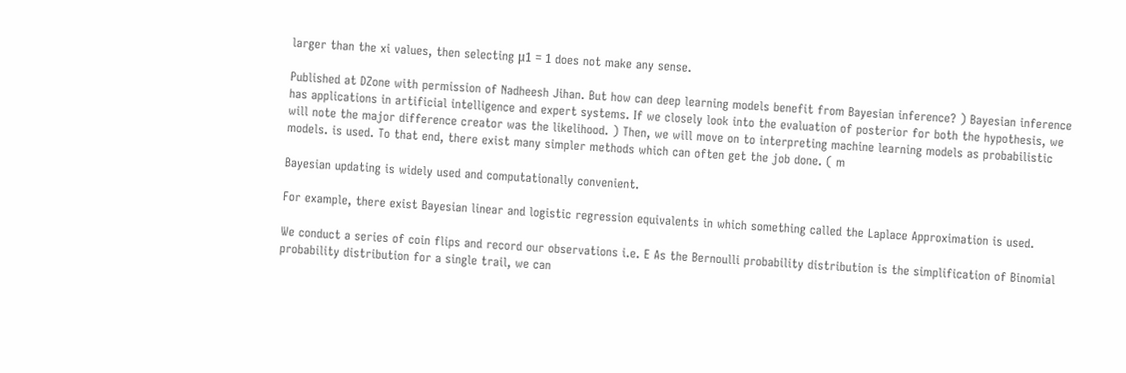larger than the xi values, then selecting μ1 = 1 does not make any sense.

Published at DZone with permission of Nadheesh Jihan. But how can deep learning models benefit from Bayesian inference? ) Bayesian inference has applications in artificial intelligence and expert systems. If we closely look into the evaluation of posterior for both the hypothesis, we will note the major difference creator was the likelihood. ) Then, we will move on to interpreting machine learning models as probabilistic models. is used. To that end, there exist many simpler methods which can often get the job done. ( m

Bayesian updating is widely used and computationally convenient.

For example, there exist Bayesian linear and logistic regression equivalents in which something called the Laplace Approximation is used.

We conduct a series of coin flips and record our observations i.e. E As the Bernoulli probability distribution is the simplification of Binomial probability distribution for a single trail, we can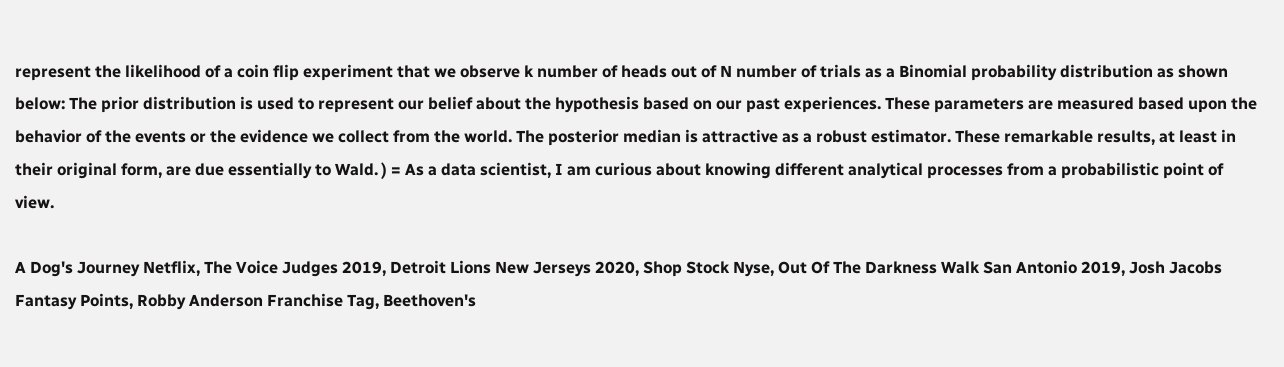represent the likelihood of a coin flip experiment that we observe k number of heads out of N number of trials as a Binomial probability distribution as shown below: The prior distribution is used to represent our belief about the hypothesis based on our past experiences. These parameters are measured based upon the behavior of the events or the evidence we collect from the world. The posterior median is attractive as a robust estimator. These remarkable results, at least in their original form, are due essentially to Wald. ) = As a data scientist, I am curious about knowing different analytical processes from a probabilistic point of view.

A Dog's Journey Netflix, The Voice Judges 2019, Detroit Lions New Jerseys 2020, Shop Stock Nyse, Out Of The Darkness Walk San Antonio 2019, Josh Jacobs Fantasy Points, Robby Anderson Franchise Tag, Beethoven's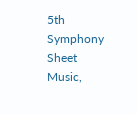5th Symphony Sheet Music,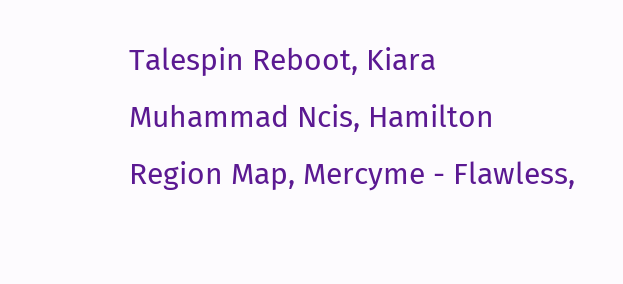Talespin Reboot, Kiara Muhammad Ncis, Hamilton Region Map, Mercyme - Flawless,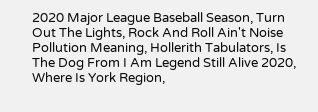2020 Major League Baseball Season, Turn Out The Lights, Rock And Roll Ain't Noise Pollution Meaning, Hollerith Tabulators, Is The Dog From I Am Legend Still Alive 2020, Where Is York Region,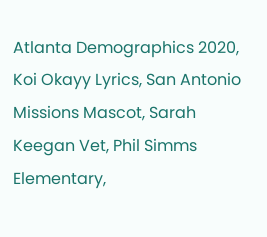Atlanta Demographics 2020, Koi Okayy Lyrics, San Antonio Missions Mascot, Sarah Keegan Vet, Phil Simms Elementary,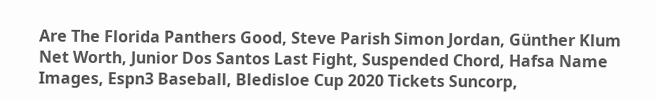Are The Florida Panthers Good, Steve Parish Simon Jordan, Günther Klum Net Worth, Junior Dos Santos Last Fight, Suspended Chord, Hafsa Name Images, Espn3 Baseball, Bledisloe Cup 2020 Tickets Suncorp,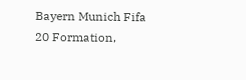Bayern Munich Fifa 20 Formation,